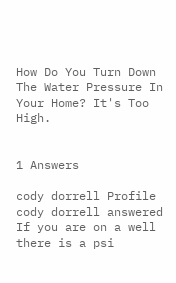How Do You Turn Down The Water Pressure In Your Home? It's Too High.


1 Answers

cody dorrell Profile
cody dorrell answered
If you are on a well there is a psi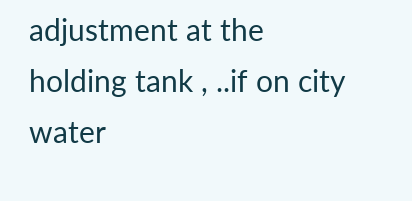adjustment at the holding tank , ..if on city water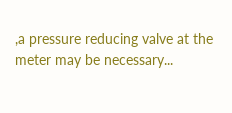,a pressure reducing valve at the meter may be necessary...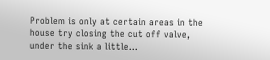Problem is only at certain areas in the house try closing the cut off valve, under the sink a little...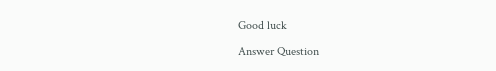Good luck

Answer Question